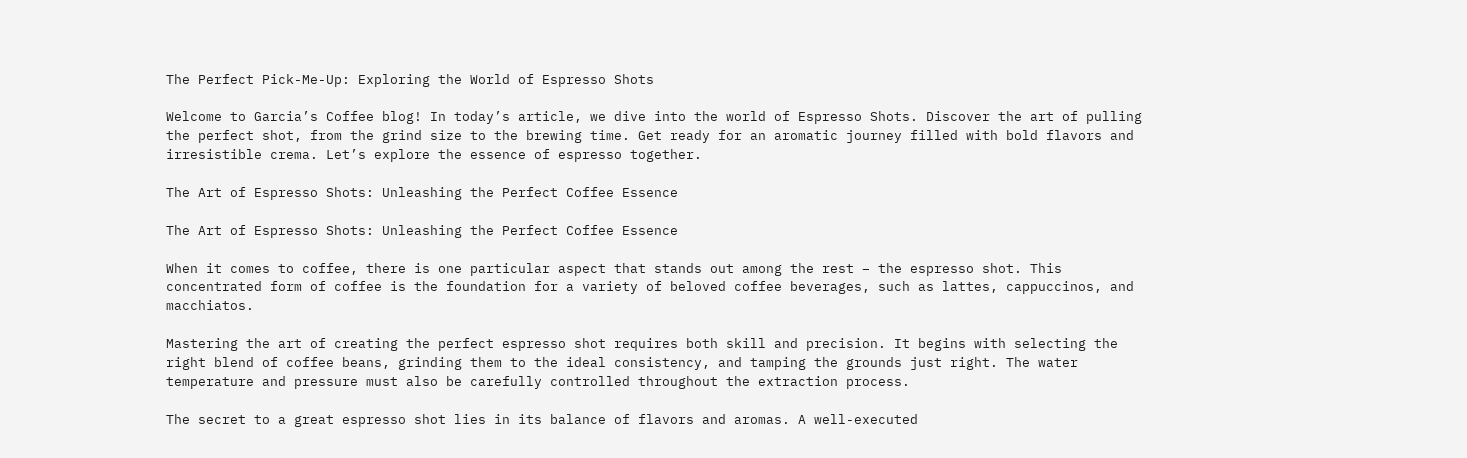The Perfect Pick-Me-Up: Exploring the World of Espresso Shots

Welcome to Garcia’s Coffee blog! In today’s article, we dive into the world of Espresso Shots. Discover the art of pulling the perfect shot, from the grind size to the brewing time. Get ready for an aromatic journey filled with bold flavors and irresistible crema. Let’s explore the essence of espresso together.

The Art of Espresso Shots: Unleashing the Perfect Coffee Essence

The Art of Espresso Shots: Unleashing the Perfect Coffee Essence

When it comes to coffee, there is one particular aspect that stands out among the rest – the espresso shot. This concentrated form of coffee is the foundation for a variety of beloved coffee beverages, such as lattes, cappuccinos, and macchiatos.

Mastering the art of creating the perfect espresso shot requires both skill and precision. It begins with selecting the right blend of coffee beans, grinding them to the ideal consistency, and tamping the grounds just right. The water temperature and pressure must also be carefully controlled throughout the extraction process.

The secret to a great espresso shot lies in its balance of flavors and aromas. A well-executed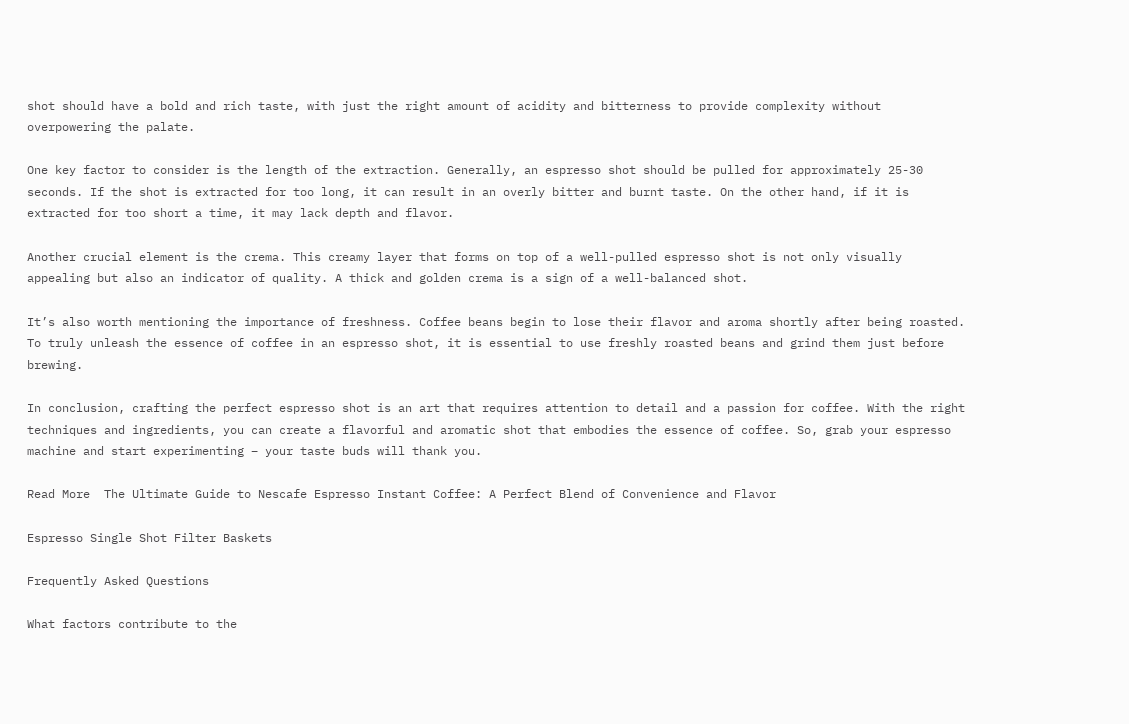shot should have a bold and rich taste, with just the right amount of acidity and bitterness to provide complexity without overpowering the palate.

One key factor to consider is the length of the extraction. Generally, an espresso shot should be pulled for approximately 25-30 seconds. If the shot is extracted for too long, it can result in an overly bitter and burnt taste. On the other hand, if it is extracted for too short a time, it may lack depth and flavor.

Another crucial element is the crema. This creamy layer that forms on top of a well-pulled espresso shot is not only visually appealing but also an indicator of quality. A thick and golden crema is a sign of a well-balanced shot.

It’s also worth mentioning the importance of freshness. Coffee beans begin to lose their flavor and aroma shortly after being roasted. To truly unleash the essence of coffee in an espresso shot, it is essential to use freshly roasted beans and grind them just before brewing.

In conclusion, crafting the perfect espresso shot is an art that requires attention to detail and a passion for coffee. With the right techniques and ingredients, you can create a flavorful and aromatic shot that embodies the essence of coffee. So, grab your espresso machine and start experimenting – your taste buds will thank you.

Read More  The Ultimate Guide to Nescafe Espresso Instant Coffee: A Perfect Blend of Convenience and Flavor

Espresso Single Shot Filter Baskets

Frequently Asked Questions

What factors contribute to the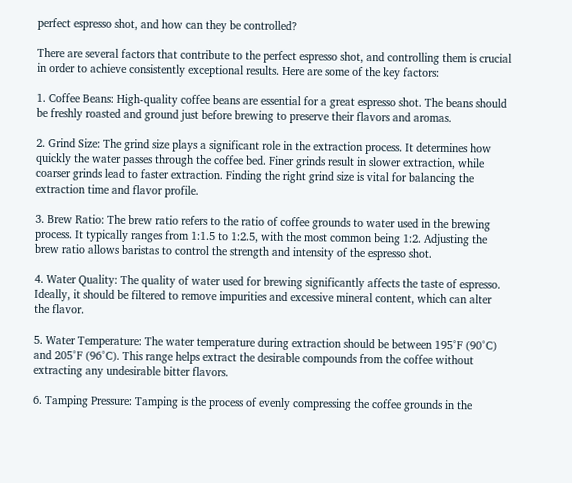perfect espresso shot, and how can they be controlled?

There are several factors that contribute to the perfect espresso shot, and controlling them is crucial in order to achieve consistently exceptional results. Here are some of the key factors:

1. Coffee Beans: High-quality coffee beans are essential for a great espresso shot. The beans should be freshly roasted and ground just before brewing to preserve their flavors and aromas.

2. Grind Size: The grind size plays a significant role in the extraction process. It determines how quickly the water passes through the coffee bed. Finer grinds result in slower extraction, while coarser grinds lead to faster extraction. Finding the right grind size is vital for balancing the extraction time and flavor profile.

3. Brew Ratio: The brew ratio refers to the ratio of coffee grounds to water used in the brewing process. It typically ranges from 1:1.5 to 1:2.5, with the most common being 1:2. Adjusting the brew ratio allows baristas to control the strength and intensity of the espresso shot.

4. Water Quality: The quality of water used for brewing significantly affects the taste of espresso. Ideally, it should be filtered to remove impurities and excessive mineral content, which can alter the flavor.

5. Water Temperature: The water temperature during extraction should be between 195°F (90°C) and 205°F (96°C). This range helps extract the desirable compounds from the coffee without extracting any undesirable bitter flavors.

6. Tamping Pressure: Tamping is the process of evenly compressing the coffee grounds in the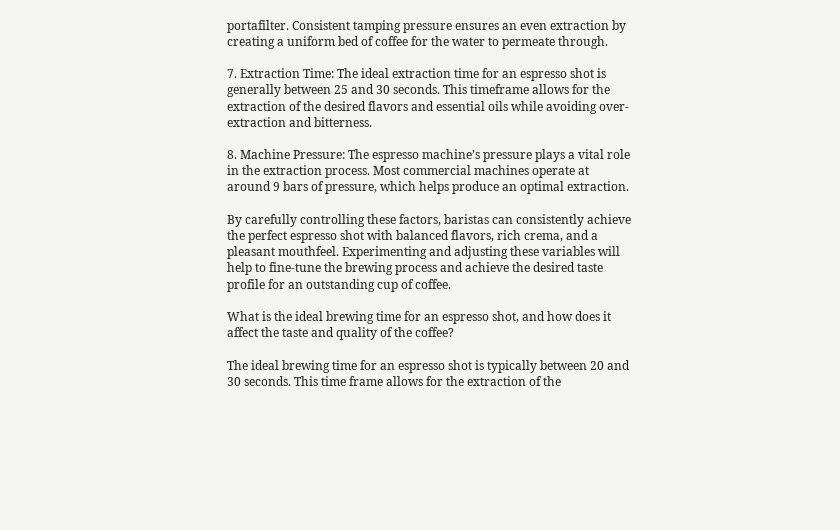portafilter. Consistent tamping pressure ensures an even extraction by creating a uniform bed of coffee for the water to permeate through.

7. Extraction Time: The ideal extraction time for an espresso shot is generally between 25 and 30 seconds. This timeframe allows for the extraction of the desired flavors and essential oils while avoiding over-extraction and bitterness.

8. Machine Pressure: The espresso machine’s pressure plays a vital role in the extraction process. Most commercial machines operate at around 9 bars of pressure, which helps produce an optimal extraction.

By carefully controlling these factors, baristas can consistently achieve the perfect espresso shot with balanced flavors, rich crema, and a pleasant mouthfeel. Experimenting and adjusting these variables will help to fine-tune the brewing process and achieve the desired taste profile for an outstanding cup of coffee.

What is the ideal brewing time for an espresso shot, and how does it affect the taste and quality of the coffee?

The ideal brewing time for an espresso shot is typically between 20 and 30 seconds. This time frame allows for the extraction of the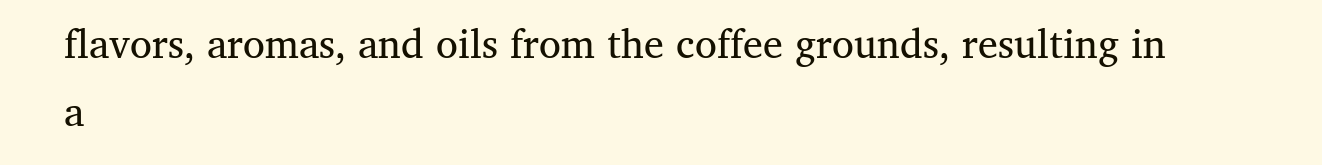flavors, aromas, and oils from the coffee grounds, resulting in a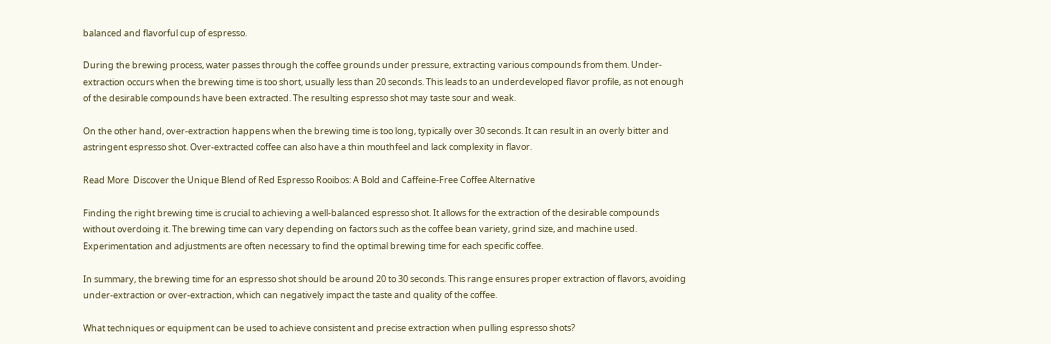balanced and flavorful cup of espresso.

During the brewing process, water passes through the coffee grounds under pressure, extracting various compounds from them. Under-extraction occurs when the brewing time is too short, usually less than 20 seconds. This leads to an underdeveloped flavor profile, as not enough of the desirable compounds have been extracted. The resulting espresso shot may taste sour and weak.

On the other hand, over-extraction happens when the brewing time is too long, typically over 30 seconds. It can result in an overly bitter and astringent espresso shot. Over-extracted coffee can also have a thin mouthfeel and lack complexity in flavor.

Read More  Discover the Unique Blend of Red Espresso Rooibos: A Bold and Caffeine-Free Coffee Alternative

Finding the right brewing time is crucial to achieving a well-balanced espresso shot. It allows for the extraction of the desirable compounds without overdoing it. The brewing time can vary depending on factors such as the coffee bean variety, grind size, and machine used. Experimentation and adjustments are often necessary to find the optimal brewing time for each specific coffee.

In summary, the brewing time for an espresso shot should be around 20 to 30 seconds. This range ensures proper extraction of flavors, avoiding under-extraction or over-extraction, which can negatively impact the taste and quality of the coffee.

What techniques or equipment can be used to achieve consistent and precise extraction when pulling espresso shots?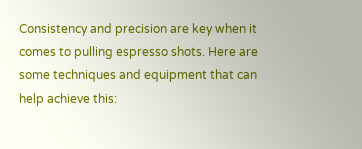Consistency and precision are key when it comes to pulling espresso shots. Here are some techniques and equipment that can help achieve this: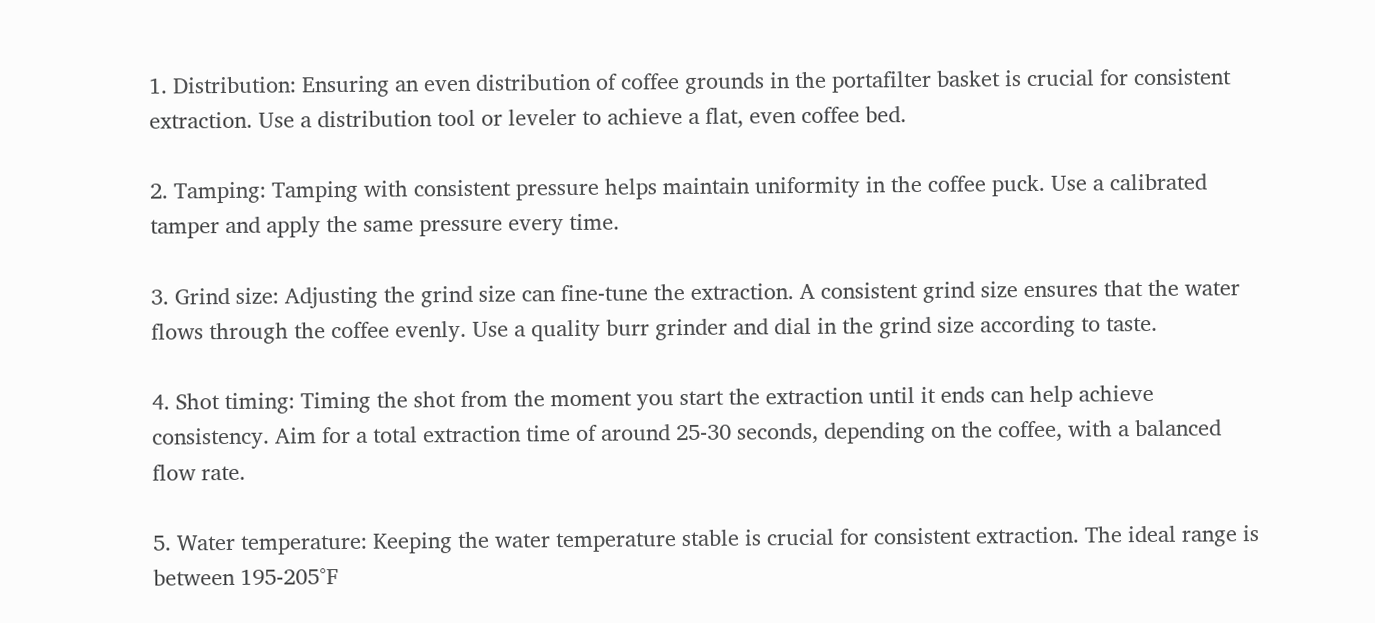1. Distribution: Ensuring an even distribution of coffee grounds in the portafilter basket is crucial for consistent extraction. Use a distribution tool or leveler to achieve a flat, even coffee bed.

2. Tamping: Tamping with consistent pressure helps maintain uniformity in the coffee puck. Use a calibrated tamper and apply the same pressure every time.

3. Grind size: Adjusting the grind size can fine-tune the extraction. A consistent grind size ensures that the water flows through the coffee evenly. Use a quality burr grinder and dial in the grind size according to taste.

4. Shot timing: Timing the shot from the moment you start the extraction until it ends can help achieve consistency. Aim for a total extraction time of around 25-30 seconds, depending on the coffee, with a balanced flow rate.

5. Water temperature: Keeping the water temperature stable is crucial for consistent extraction. The ideal range is between 195-205°F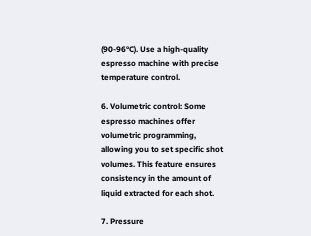(90-96°C). Use a high-quality espresso machine with precise temperature control.

6. Volumetric control: Some espresso machines offer volumetric programming, allowing you to set specific shot volumes. This feature ensures consistency in the amount of liquid extracted for each shot.

7. Pressure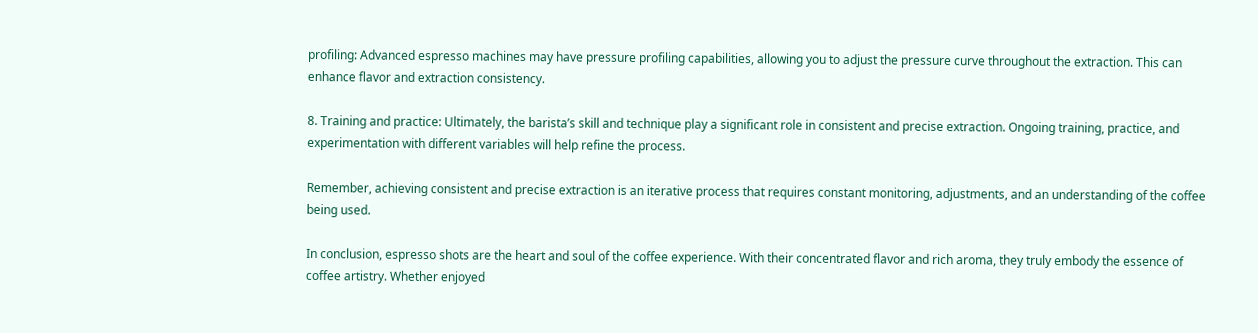profiling: Advanced espresso machines may have pressure profiling capabilities, allowing you to adjust the pressure curve throughout the extraction. This can enhance flavor and extraction consistency.

8. Training and practice: Ultimately, the barista’s skill and technique play a significant role in consistent and precise extraction. Ongoing training, practice, and experimentation with different variables will help refine the process.

Remember, achieving consistent and precise extraction is an iterative process that requires constant monitoring, adjustments, and an understanding of the coffee being used.

In conclusion, espresso shots are the heart and soul of the coffee experience. With their concentrated flavor and rich aroma, they truly embody the essence of coffee artistry. Whether enjoyed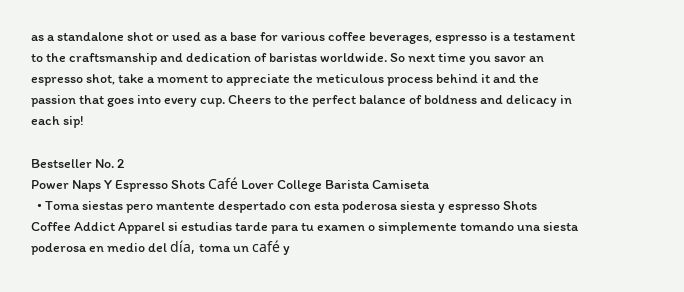as a standalone shot or used as a base for various coffee beverages, espresso is a testament to the craftsmanship and dedication of baristas worldwide. So next time you savor an espresso shot, take a moment to appreciate the meticulous process behind it and the passion that goes into every cup. Cheers to the perfect balance of boldness and delicacy in each sip!

Bestseller No. 2
Power Naps Y Espresso Shots Café Lover College Barista Camiseta
  • Toma siestas pero mantente despertado con esta poderosa siesta y espresso Shots Coffee Addict Apparel si estudias tarde para tu examen o simplemente tomando una siesta poderosa en medio del día, toma un café y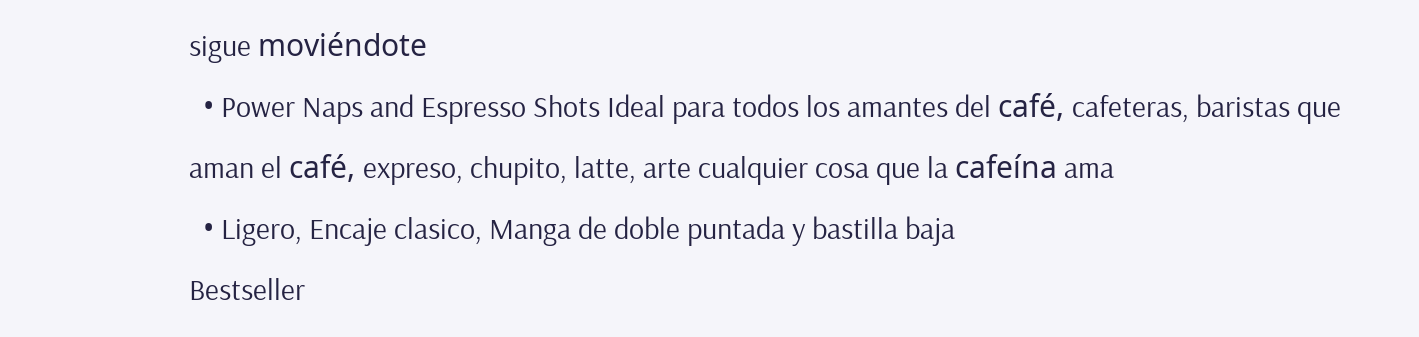sigue moviéndote
  • Power Naps and Espresso Shots Ideal para todos los amantes del café, cafeteras, baristas que aman el café, expreso, chupito, latte, arte cualquier cosa que la cafeína ama
  • Ligero, Encaje clasico, Manga de doble puntada y bastilla baja
Bestseller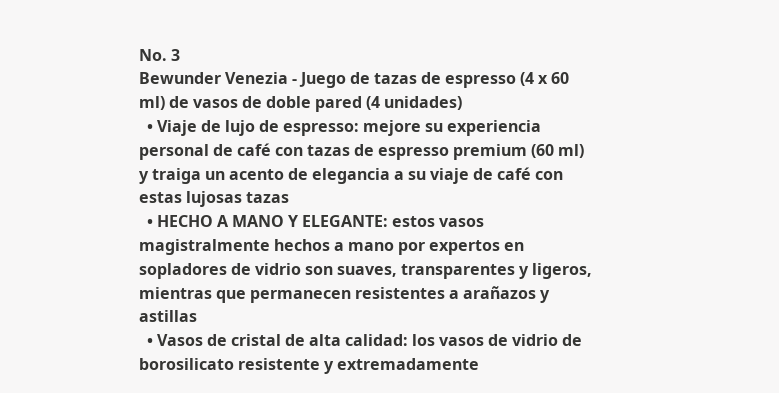No. 3
Bewunder Venezia - Juego de tazas de espresso (4 x 60 ml) de vasos de doble pared (4 unidades)
  • Viaje de lujo de espresso: mejore su experiencia personal de café con tazas de espresso premium (60 ml) y traiga un acento de elegancia a su viaje de café con estas lujosas tazas
  • HECHO A MANO Y ELEGANTE: estos vasos magistralmente hechos a mano por expertos en sopladores de vidrio son suaves, transparentes y ligeros, mientras que permanecen resistentes a arañazos y astillas
  • Vasos de cristal de alta calidad: los vasos de vidrio de borosilicato resistente y extremadamente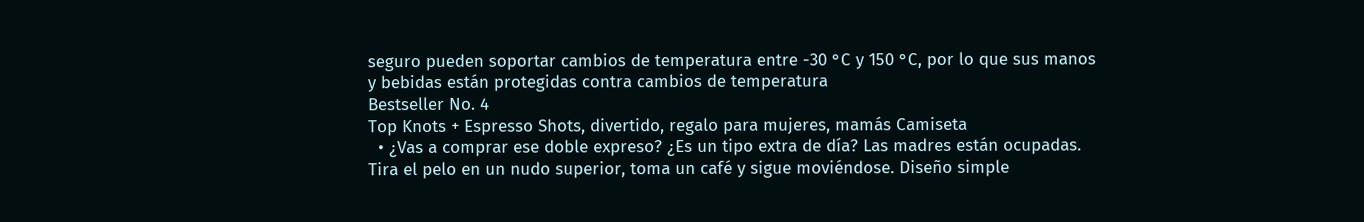seguro pueden soportar cambios de temperatura entre -30 °C y 150 °C, por lo que sus manos y bebidas están protegidas contra cambios de temperatura
Bestseller No. 4
Top Knots + Espresso Shots, divertido, regalo para mujeres, mamás Camiseta
  • ¿Vas a comprar ese doble expreso? ¿Es un tipo extra de día? Las madres están ocupadas. Tira el pelo en un nudo superior, toma un café y sigue moviéndose. Diseño simple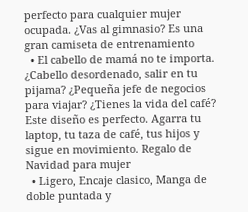perfecto para cualquier mujer ocupada. ¿Vas al gimnasio? Es una gran camiseta de entrenamiento
  • El cabello de mamá no te importa. ¿Cabello desordenado, salir en tu pijama? ¿Pequeña jefe de negocios para viajar? ¿Tienes la vida del café? Este diseño es perfecto. Agarra tu laptop, tu taza de café, tus hijos y sigue en movimiento. Regalo de Navidad para mujer
  • Ligero, Encaje clasico, Manga de doble puntada y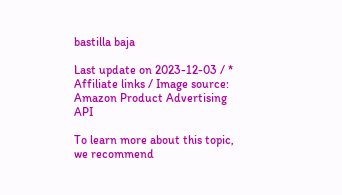bastilla baja

Last update on 2023-12-03 / * Affiliate links / Image source: Amazon Product Advertising API

To learn more about this topic, we recommend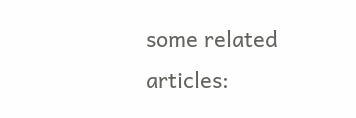some related articles: